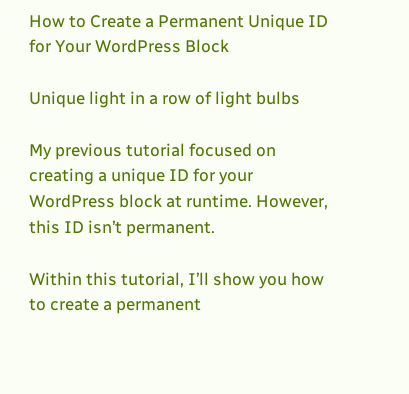How to Create a Permanent Unique ID for Your WordPress Block

Unique light in a row of light bulbs

My previous tutorial focused on creating a unique ID for your WordPress block at runtime. However, this ID isn’t permanent.

Within this tutorial, I’ll show you how to create a permanent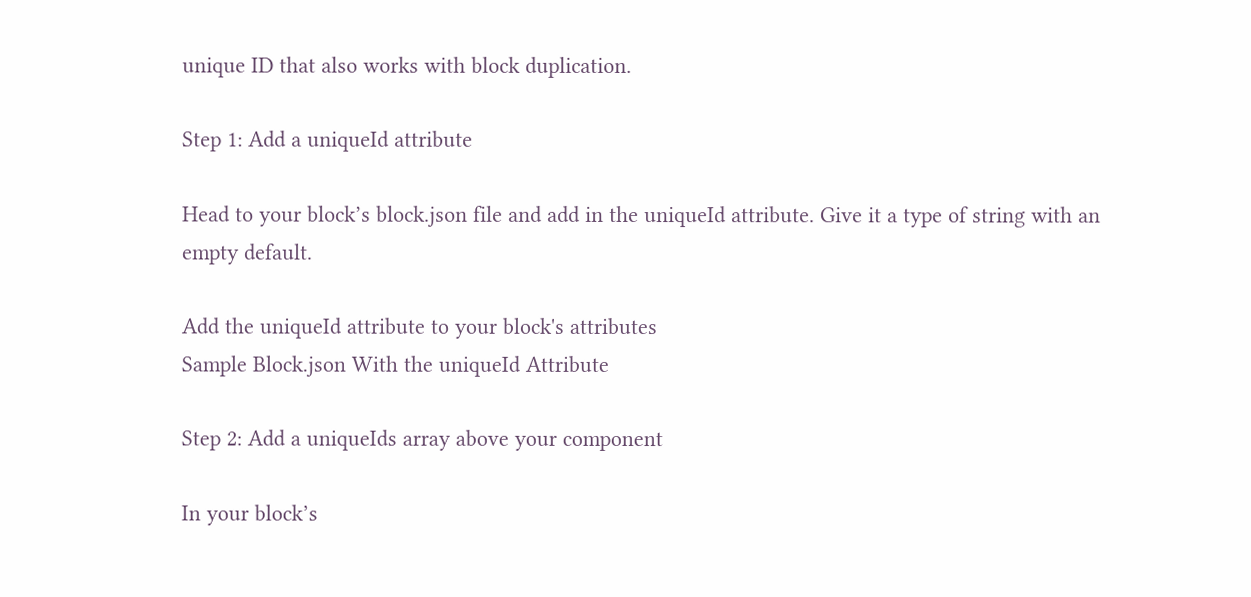unique ID that also works with block duplication.

Step 1: Add a uniqueId attribute

Head to your block’s block.json file and add in the uniqueId attribute. Give it a type of string with an empty default.

Add the uniqueId attribute to your block's attributes
Sample Block.json With the uniqueId Attribute

Step 2: Add a uniqueIds array above your component

In your block’s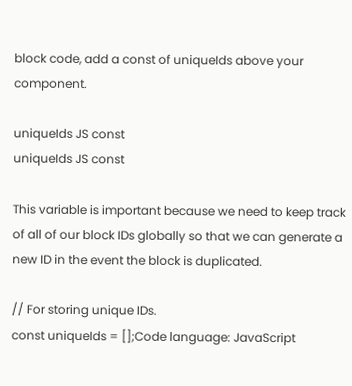block code, add a const of uniqueIds above your component.

uniqueIds JS const
uniqueIds JS const

This variable is important because we need to keep track of all of our block IDs globally so that we can generate a new ID in the event the block is duplicated.

// For storing unique IDs.
const uniqueIds = [];Code language: JavaScript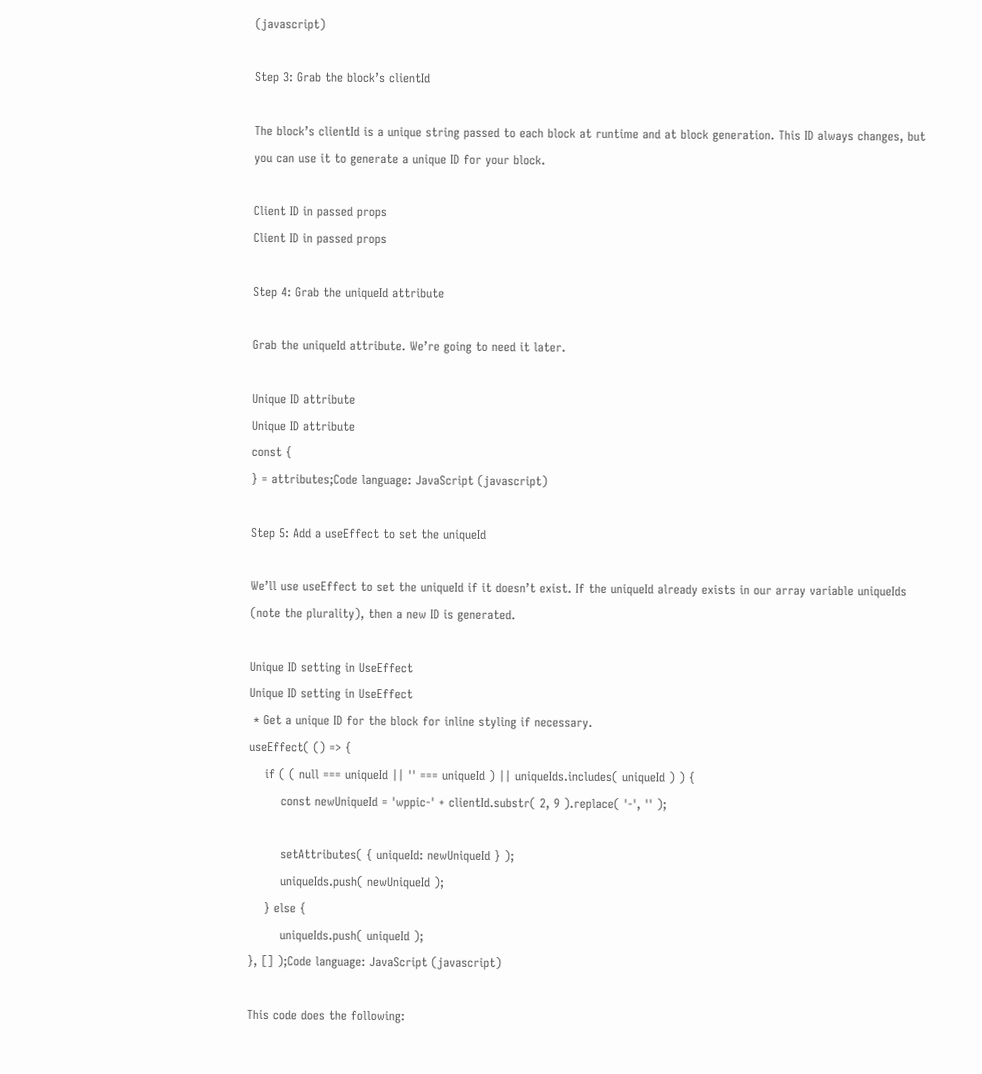(javascript)

Step 3: Grab the block’s clientId

The block’s clientId is a unique string passed to each block at runtime and at block generation. This ID always changes, but you can use it to generate a unique ID for your block.

Client ID in passed props
Client ID in passed props

Step 4: Grab the uniqueId attribute

Grab the uniqueId attribute. We’re going to need it later.

Unique ID attribute
Unique ID attribute
const {
} = attributes;Code language: JavaScript (javascript)

Step 5: Add a useEffect to set the uniqueId

We’ll use useEffect to set the uniqueId if it doesn’t exist. If the uniqueId already exists in our array variable uniqueIds (note the plurality), then a new ID is generated.

Unique ID setting in UseEffect
Unique ID setting in UseEffect
 * Get a unique ID for the block for inline styling if necessary.
useEffect( () => {
    if ( ( null === uniqueId || '' === uniqueId ) || uniqueIds.includes( uniqueId ) ) {
        const newUniqueId = 'wppic-' + clientId.substr( 2, 9 ).replace( '-', '' );

        setAttributes( { uniqueId: newUniqueId } );
        uniqueIds.push( newUniqueId );
    } else {
        uniqueIds.push( uniqueId );
}, [] );Code language: JavaScript (javascript)

This code does the following: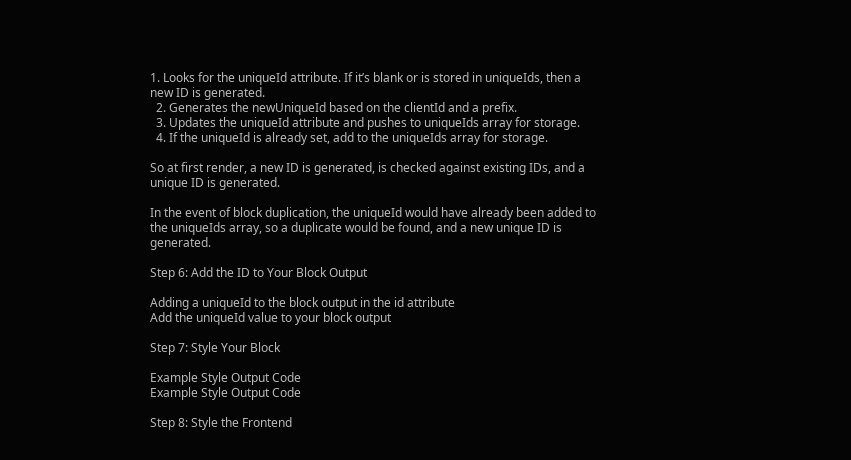1. Looks for the uniqueId attribute. If it’s blank or is stored in uniqueIds, then a new ID is generated.
  2. Generates the newUniqueId based on the clientId and a prefix.
  3. Updates the uniqueId attribute and pushes to uniqueIds array for storage.
  4. If the uniqueId is already set, add to the uniqueIds array for storage.

So at first render, a new ID is generated, is checked against existing IDs, and a unique ID is generated.

In the event of block duplication, the uniqueId would have already been added to the uniqueIds array, so a duplicate would be found, and a new unique ID is generated.

Step 6: Add the ID to Your Block Output

Adding a uniqueId to the block output in the id attribute
Add the uniqueId value to your block output

Step 7: Style Your Block

Example Style Output Code
Example Style Output Code

Step 8: Style the Frontend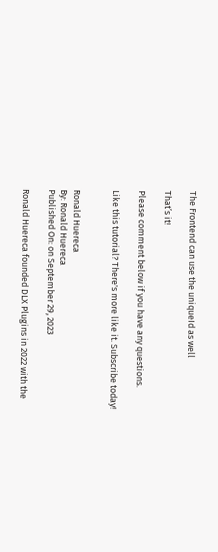The Frontend can use the uniqueId as well

That’s it!

Please comment below if you have any questions.

Like this tutorial? There's more like it. Subscribe today!


Ronald Huereca
By: Ronald Huereca
Published On: on September 29, 2023

Ronald Huereca founded DLX Plugins in 2022 with the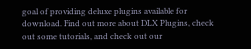goal of providing deluxe plugins available for download. Find out more about DLX Plugins, check out some tutorials, and check out our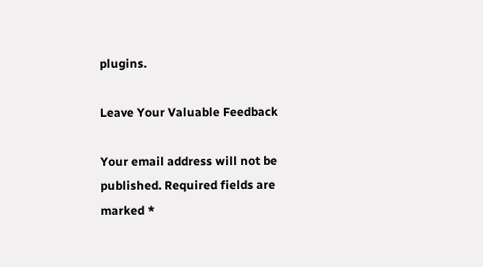plugins.

Leave Your Valuable Feedback

Your email address will not be published. Required fields are marked *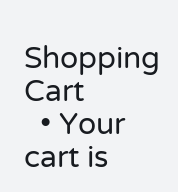Shopping Cart
  • Your cart is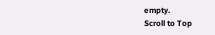empty.
Scroll to Top